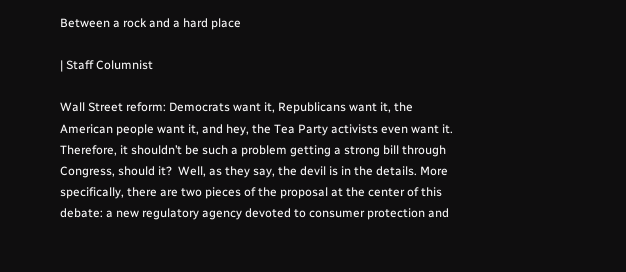Between a rock and a hard place

| Staff Columnist

Wall Street reform: Democrats want it, Republicans want it, the American people want it, and hey, the Tea Party activists even want it. Therefore, it shouldn’t be such a problem getting a strong bill through Congress, should it?  Well, as they say, the devil is in the details. More specifically, there are two pieces of the proposal at the center of this debate: a new regulatory agency devoted to consumer protection and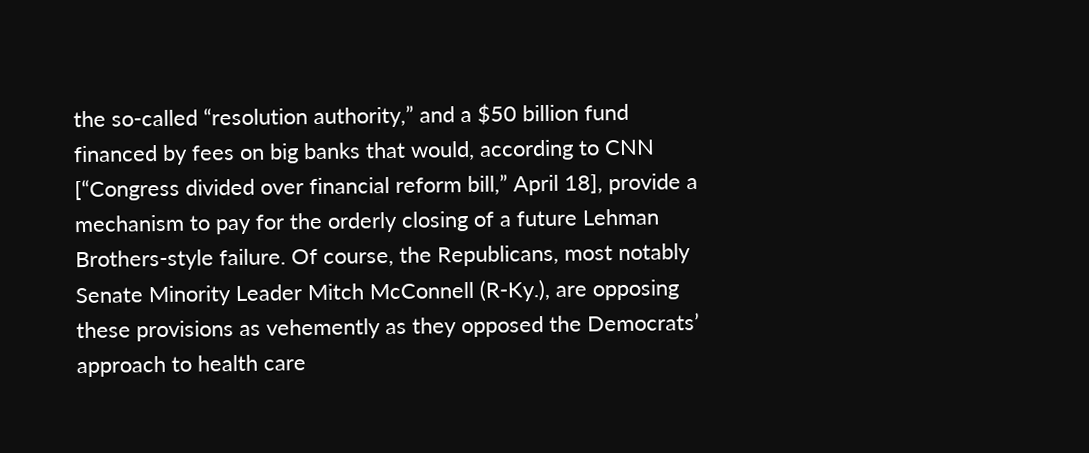the so-called “resolution authority,” and a $50 billion fund financed by fees on big banks that would, according to CNN [“Congress divided over financial reform bill,” April 18], provide a mechanism to pay for the orderly closing of a future Lehman Brothers-style failure. Of course, the Republicans, most notably Senate Minority Leader Mitch McConnell (R-Ky.), are opposing these provisions as vehemently as they opposed the Democrats’ approach to health care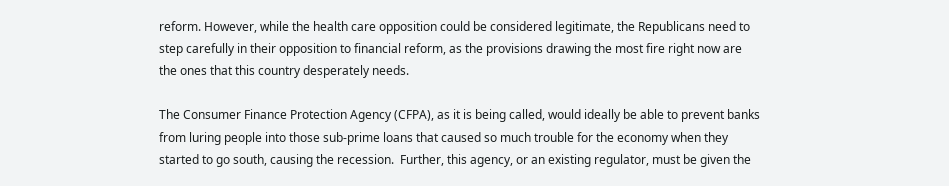reform. However, while the health care opposition could be considered legitimate, the Republicans need to step carefully in their opposition to financial reform, as the provisions drawing the most fire right now are the ones that this country desperately needs.

The Consumer Finance Protection Agency (CFPA), as it is being called, would ideally be able to prevent banks from luring people into those sub-prime loans that caused so much trouble for the economy when they started to go south, causing the recession.  Further, this agency, or an existing regulator, must be given the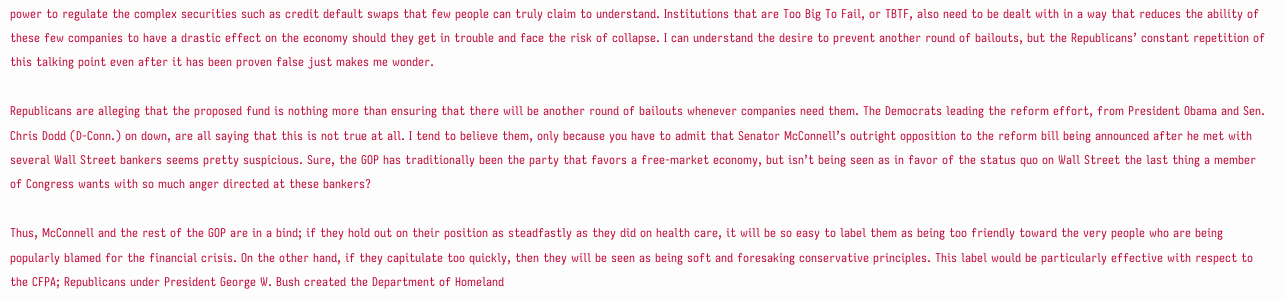power to regulate the complex securities such as credit default swaps that few people can truly claim to understand. Institutions that are Too Big To Fail, or TBTF, also need to be dealt with in a way that reduces the ability of these few companies to have a drastic effect on the economy should they get in trouble and face the risk of collapse. I can understand the desire to prevent another round of bailouts, but the Republicans’ constant repetition of this talking point even after it has been proven false just makes me wonder.

Republicans are alleging that the proposed fund is nothing more than ensuring that there will be another round of bailouts whenever companies need them. The Democrats leading the reform effort, from President Obama and Sen. Chris Dodd (D-Conn.) on down, are all saying that this is not true at all. I tend to believe them, only because you have to admit that Senator McConnell’s outright opposition to the reform bill being announced after he met with several Wall Street bankers seems pretty suspicious. Sure, the GOP has traditionally been the party that favors a free-market economy, but isn’t being seen as in favor of the status quo on Wall Street the last thing a member of Congress wants with so much anger directed at these bankers?

Thus, McConnell and the rest of the GOP are in a bind; if they hold out on their position as steadfastly as they did on health care, it will be so easy to label them as being too friendly toward the very people who are being popularly blamed for the financial crisis. On the other hand, if they capitulate too quickly, then they will be seen as being soft and foresaking conservative principles. This label would be particularly effective with respect to the CFPA; Republicans under President George W. Bush created the Department of Homeland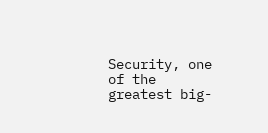Security, one of the greatest big-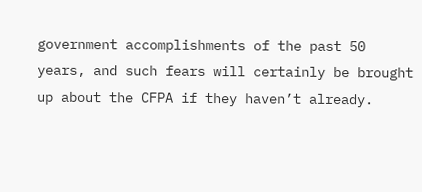government accomplishments of the past 50 years, and such fears will certainly be brought up about the CFPA if they haven’t already.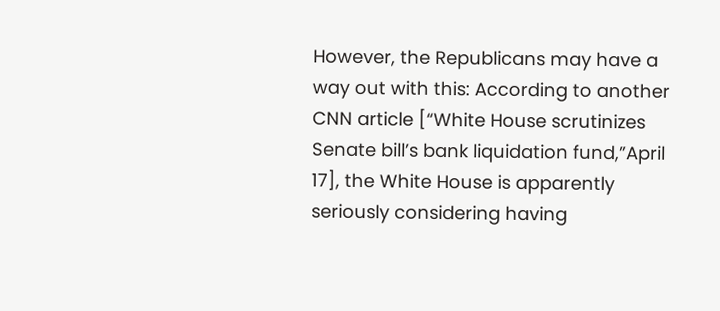However, the Republicans may have a way out with this: According to another CNN article [“White House scrutinizes Senate bill’s bank liquidation fund,”April 17], the White House is apparently seriously considering having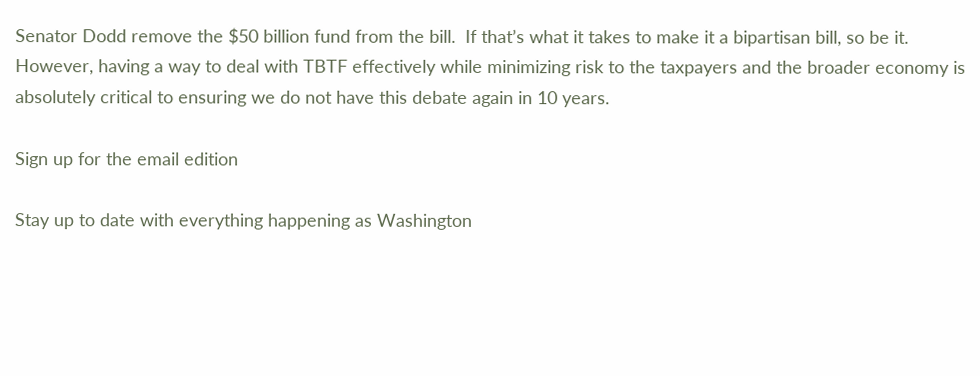Senator Dodd remove the $50 billion fund from the bill.  If that’s what it takes to make it a bipartisan bill, so be it. However, having a way to deal with TBTF effectively while minimizing risk to the taxpayers and the broader economy is absolutely critical to ensuring we do not have this debate again in 10 years.

Sign up for the email edition

Stay up to date with everything happening as Washington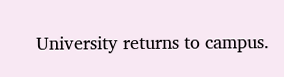University returns to campus.